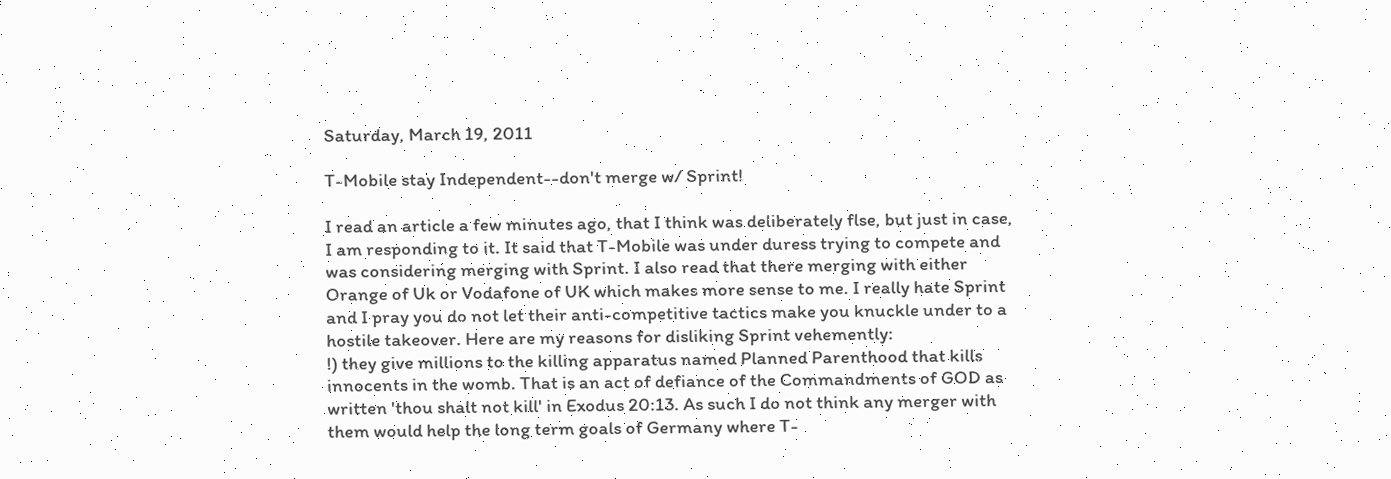Saturday, March 19, 2011

T-Mobile stay Independent--don't merge w/ Sprint!

I read an article a few minutes ago, that I think was deliberately flse, but just in case, I am responding to it. It said that T-Mobile was under duress trying to compete and was considering merging with Sprint. I also read that there merging with either Orange of Uk or Vodafone of UK which makes more sense to me. I really hate Sprint and I pray you do not let their anti-competitive tactics make you knuckle under to a hostile takeover. Here are my reasons for disliking Sprint vehemently:
!) they give millions to the killing apparatus named Planned Parenthood that kills innocents in the womb. That is an act of defiance of the Commandments of GOD as written 'thou shalt not kill' in Exodus 20:13. As such I do not think any merger with them would help the long term goals of Germany where T-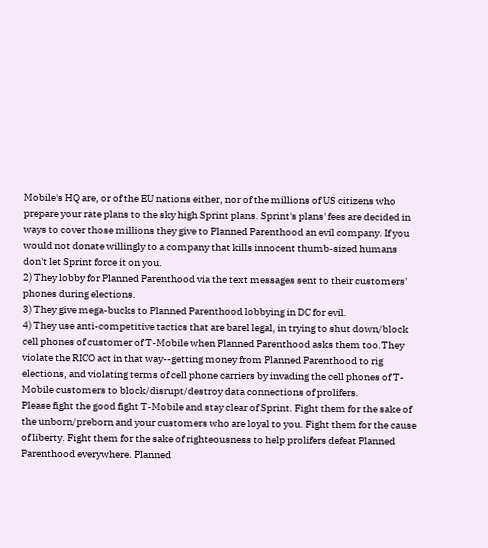Mobile's HQ are, or of the EU nations either, nor of the millions of US citizens who prepare your rate plans to the sky high Sprint plans. Sprint's plans' fees are decided in ways to cover those millions they give to Planned Parenthood an evil company. If you would not donate willingly to a company that kills innocent thumb-sized humans don't let Sprint force it on you.
2) They lobby for Planned Parenthood via the text messages sent to their customers' phones during elections.
3) They give mega-bucks to Planned Parenthood lobbying in DC for evil.
4) They use anti-competitive tactics that are barel legal, in trying to shut down/block cell phones of customer of T-Mobile when Planned Parenthood asks them too.They violate the RICO act in that way--getting money from Planned Parenthood to rig elections, and violating terms of cell phone carriers by invading the cell phones of T-Mobile customers to block/disrupt/destroy data connections of prolifers.
Please fight the good fight T-Mobile and stay clear of Sprint. Fight them for the sake of the unborn/preborn and your customers who are loyal to you. Fight them for the cause of liberty. Fight them for the sake of righteousness to help prolifers defeat Planned Parenthood everywhere. Planned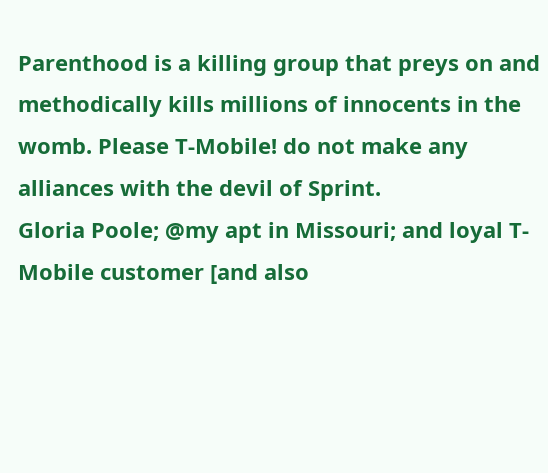Parenthood is a killing group that preys on and methodically kills millions of innocents in the womb. Please T-Mobile! do not make any alliances with the devil of Sprint.
Gloria Poole; @my apt in Missouri; and loyal T-Mobile customer [and also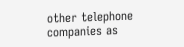other telephone companies as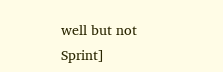well but not Sprint]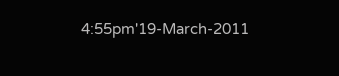4:55pm'19-March-2011